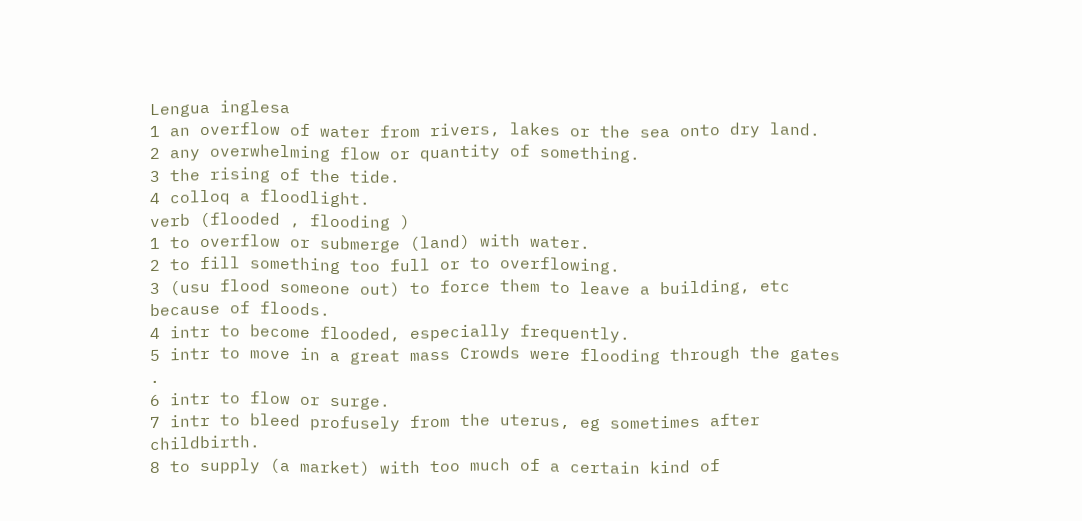Lengua inglesa
1 an overflow of water from rivers, lakes or the sea onto dry land.
2 any overwhelming flow or quantity of something.
3 the rising of the tide.
4 colloq a floodlight.
verb (flooded , flooding )
1 to overflow or submerge (land) with water.
2 to fill something too full or to overflowing.
3 (usu flood someone out) to force them to leave a building, etc because of floods.
4 intr to become flooded, especially frequently.
5 intr to move in a great mass Crowds were flooding through the gates .
6 intr to flow or surge.
7 intr to bleed profusely from the uterus, eg sometimes after childbirth.
8 to supply (a market) with too much of a certain kind of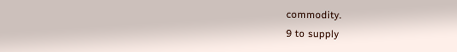commodity.
9 to supply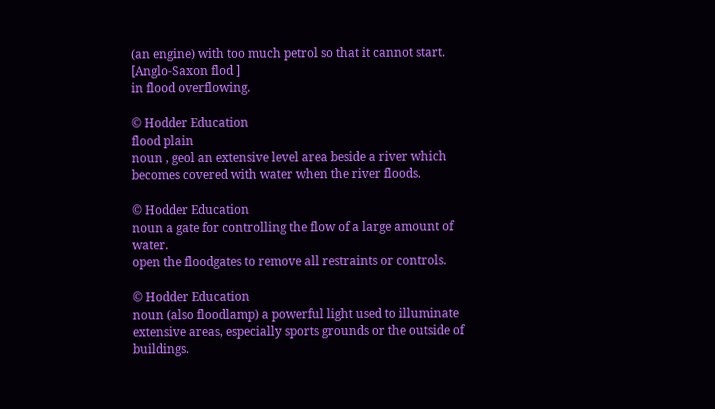(an engine) with too much petrol so that it cannot start.
[Anglo-Saxon flod ]
in flood overflowing.

© Hodder Education
flood plain
noun , geol an extensive level area beside a river which becomes covered with water when the river floods.

© Hodder Education
noun a gate for controlling the flow of a large amount of water.
open the floodgates to remove all restraints or controls.

© Hodder Education
noun (also floodlamp) a powerful light used to illuminate extensive areas, especially sports grounds or the outside of buildings.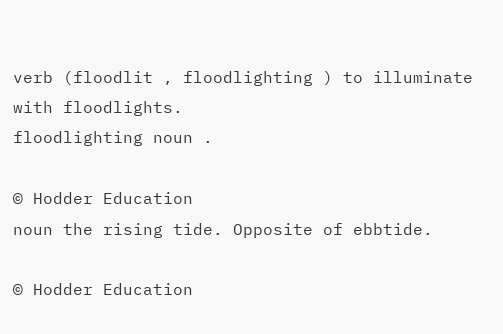verb (floodlit , floodlighting ) to illuminate with floodlights.
floodlighting noun .

© Hodder Education
noun the rising tide. Opposite of ebbtide.

© Hodder Education